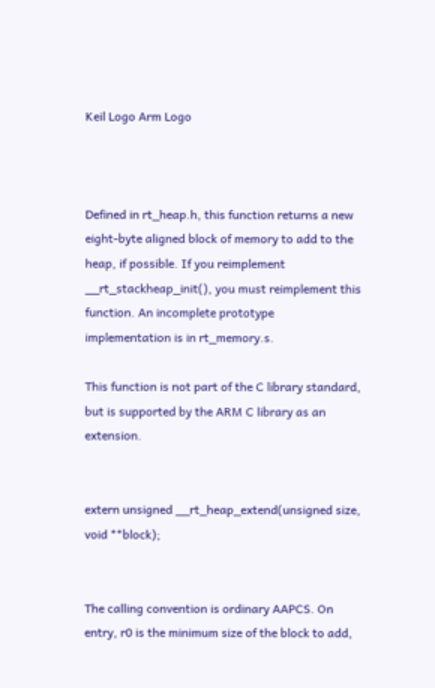Keil Logo Arm Logo



Defined in rt_heap.h, this function returns a new eight-byte aligned block of memory to add to the heap, if possible. If you reimplement __rt_stackheap_init(), you must reimplement this function. An incomplete prototype implementation is in rt_memory.s.

This function is not part of the C library standard, but is supported by the ARM C library as an extension.


extern unsigned __rt_heap_extend(unsigned size, void **block);


The calling convention is ordinary AAPCS. On entry, r0 is the minimum size of the block to add,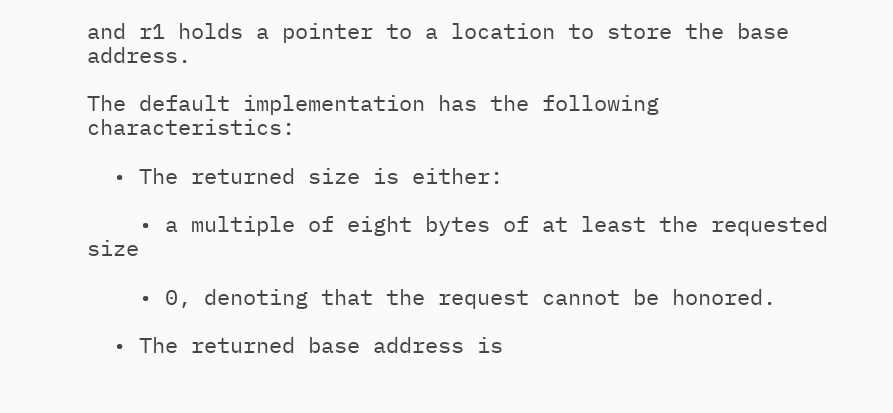and r1 holds a pointer to a location to store the base address.

The default implementation has the following characteristics:

  • The returned size is either:

    • a multiple of eight bytes of at least the requested size

    • 0, denoting that the request cannot be honored.

  • The returned base address is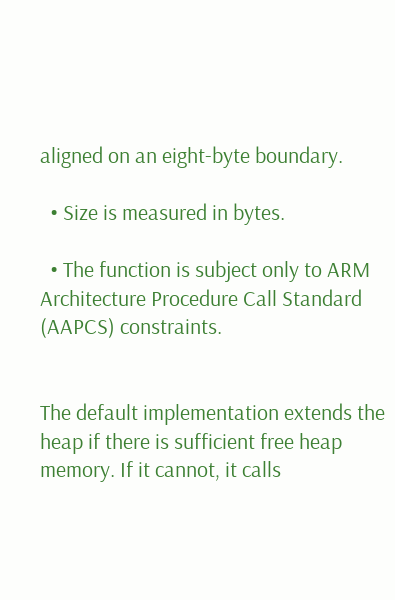aligned on an eight-byte boundary.

  • Size is measured in bytes.

  • The function is subject only to ARM Architecture Procedure Call Standard (AAPCS) constraints.


The default implementation extends the heap if there is sufficient free heap memory. If it cannot, it calls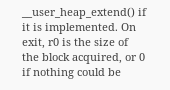__user_heap_extend() if it is implemented. On exit, r0 is the size of the block acquired, or 0 if nothing could be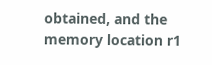obtained, and the memory location r1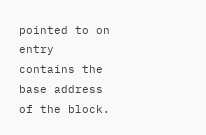pointed to on entry contains the base address of the block.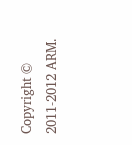Copyright © 2011-2012 ARM.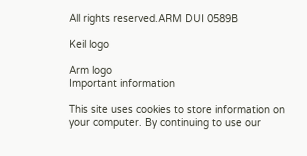All rights reserved.ARM DUI 0589B

Keil logo

Arm logo
Important information

This site uses cookies to store information on your computer. By continuing to use our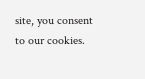site, you consent to our cookies.